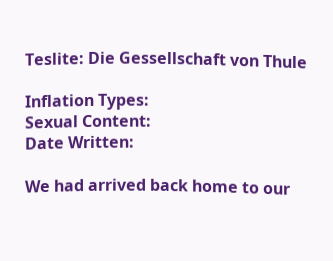Teslite: Die Gessellschaft von Thule

Inflation Types:
Sexual Content:
Date Written:

We had arrived back home to our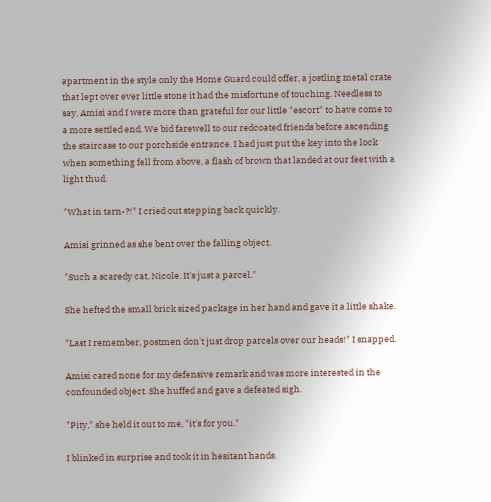apartment in the style only the Home Guard could offer, a jostling metal crate that lept over ever little stone it had the misfortune of touching. Needless to say, Amisi and I were more than grateful for our little "escort" to have come to a more settled end. We bid farewell to our redcoated friends before ascending the staircase to our porchside entrance. I had just put the key into the lock when something fell from above, a flash of brown that landed at our feet with a light thud.

"What in tarn-?!" I cried out stepping back quickly.

Amisi grinned as she bent over the falling object.

"Such a scaredy cat, Nicole. It's just a parcel."

She hefted the small brick sized package in her hand and gave it a little shake.

"Last I remember, postmen don't just drop parcels over our heads!" I snapped.

Amisi cared none for my defensive remark and was more interested in the confounded object. She huffed and gave a defeated sigh.

"Pity," she held it out to me, "it's for you."

I blinked in surprise and took it in hesitant hands.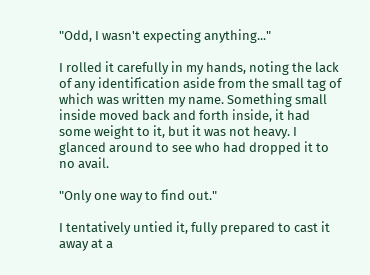"Odd, I wasn't expecting anything..."

I rolled it carefully in my hands, noting the lack of any identification aside from the small tag of which was written my name. Something small inside moved back and forth inside, it had some weight to it, but it was not heavy. I glanced around to see who had dropped it to no avail.

"Only one way to find out."

I tentatively untied it, fully prepared to cast it away at a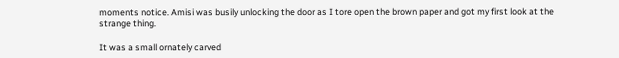moments notice. Amisi was busily unlocking the door as I tore open the brown paper and got my first look at the strange thing.

It was a small ornately carved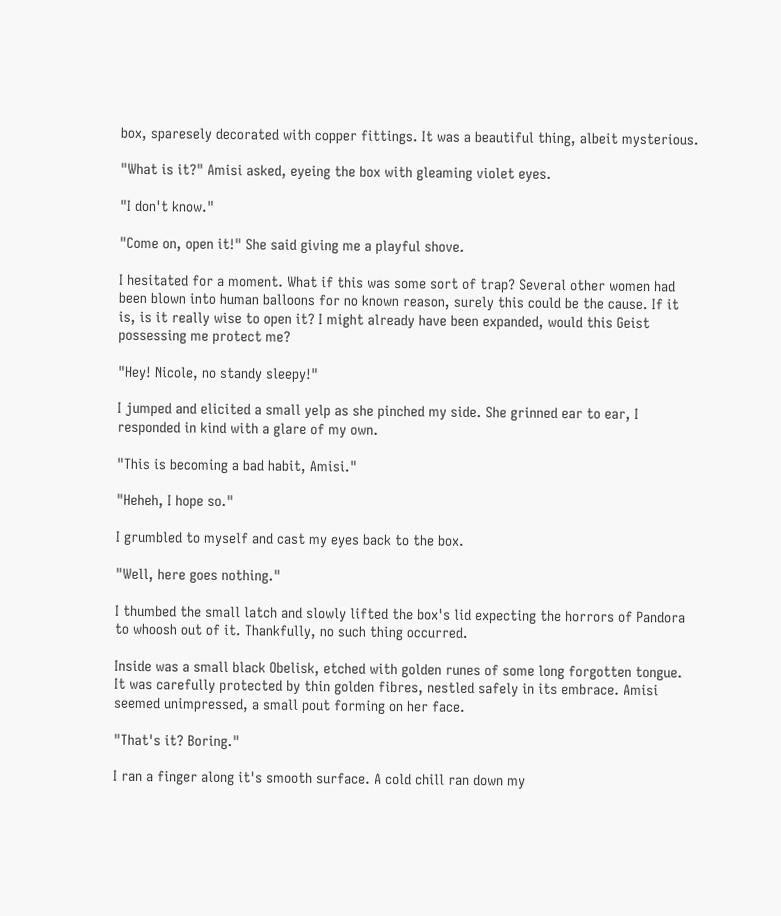box, sparesely decorated with copper fittings. It was a beautiful thing, albeit mysterious.

"What is it?" Amisi asked, eyeing the box with gleaming violet eyes.

"I don't know."

"Come on, open it!" She said giving me a playful shove.

I hesitated for a moment. What if this was some sort of trap? Several other women had been blown into human balloons for no known reason, surely this could be the cause. If it is, is it really wise to open it? I might already have been expanded, would this Geist possessing me protect me?

"Hey! Nicole, no standy sleepy!"

I jumped and elicited a small yelp as she pinched my side. She grinned ear to ear, I responded in kind with a glare of my own.

"This is becoming a bad habit, Amisi."

"Heheh, I hope so."

I grumbled to myself and cast my eyes back to the box.

"Well, here goes nothing."

I thumbed the small latch and slowly lifted the box's lid expecting the horrors of Pandora to whoosh out of it. Thankfully, no such thing occurred.

Inside was a small black Obelisk, etched with golden runes of some long forgotten tongue. It was carefully protected by thin golden fibres, nestled safely in its embrace. Amisi seemed unimpressed, a small pout forming on her face.

"That's it? Boring."

I ran a finger along it's smooth surface. A cold chill ran down my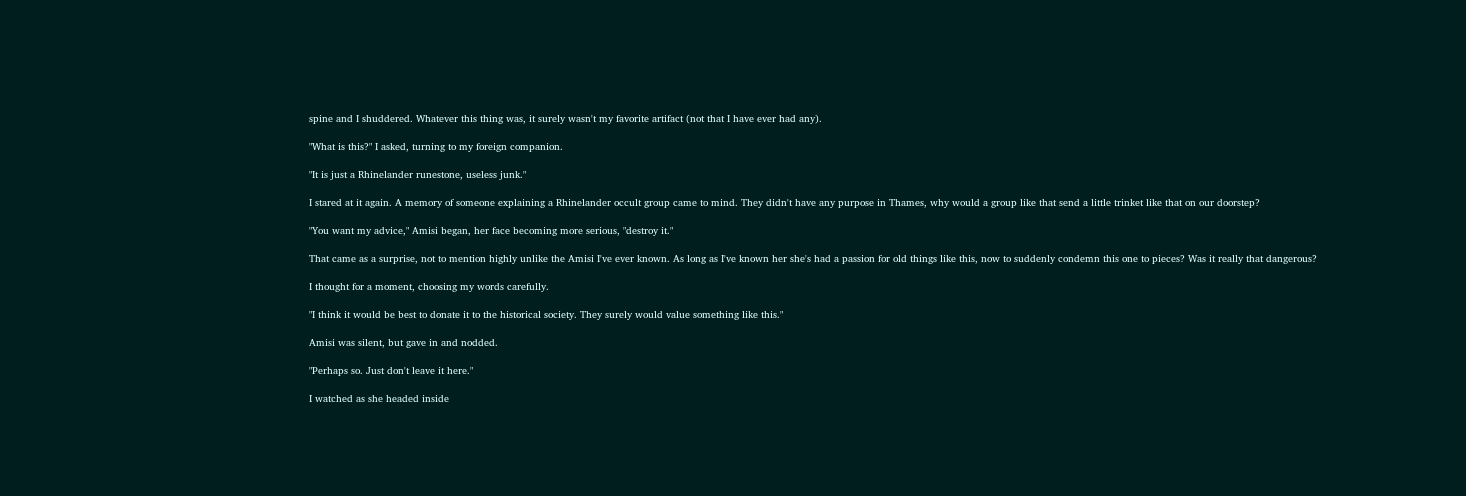spine and I shuddered. Whatever this thing was, it surely wasn't my favorite artifact (not that I have ever had any).

"What is this?" I asked, turning to my foreign companion.

"It is just a Rhinelander runestone, useless junk."

I stared at it again. A memory of someone explaining a Rhinelander occult group came to mind. They didn't have any purpose in Thames, why would a group like that send a little trinket like that on our doorstep?

"You want my advice," Amisi began, her face becoming more serious, "destroy it."

That came as a surprise, not to mention highly unlike the Amisi I've ever known. As long as I've known her she's had a passion for old things like this, now to suddenly condemn this one to pieces? Was it really that dangerous?

I thought for a moment, choosing my words carefully.

"I think it would be best to donate it to the historical society. They surely would value something like this."

Amisi was silent, but gave in and nodded.

"Perhaps so. Just don't leave it here."

I watched as she headed inside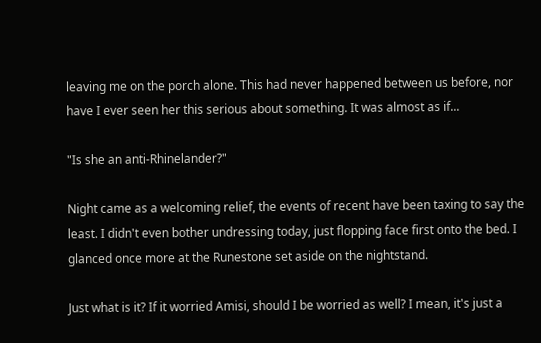leaving me on the porch alone. This had never happened between us before, nor have I ever seen her this serious about something. It was almost as if...

"Is she an anti-Rhinelander?"

Night came as a welcoming relief, the events of recent have been taxing to say the least. I didn't even bother undressing today, just flopping face first onto the bed. I glanced once more at the Runestone set aside on the nightstand.

Just what is it? If it worried Amisi, should I be worried as well? I mean, it's just a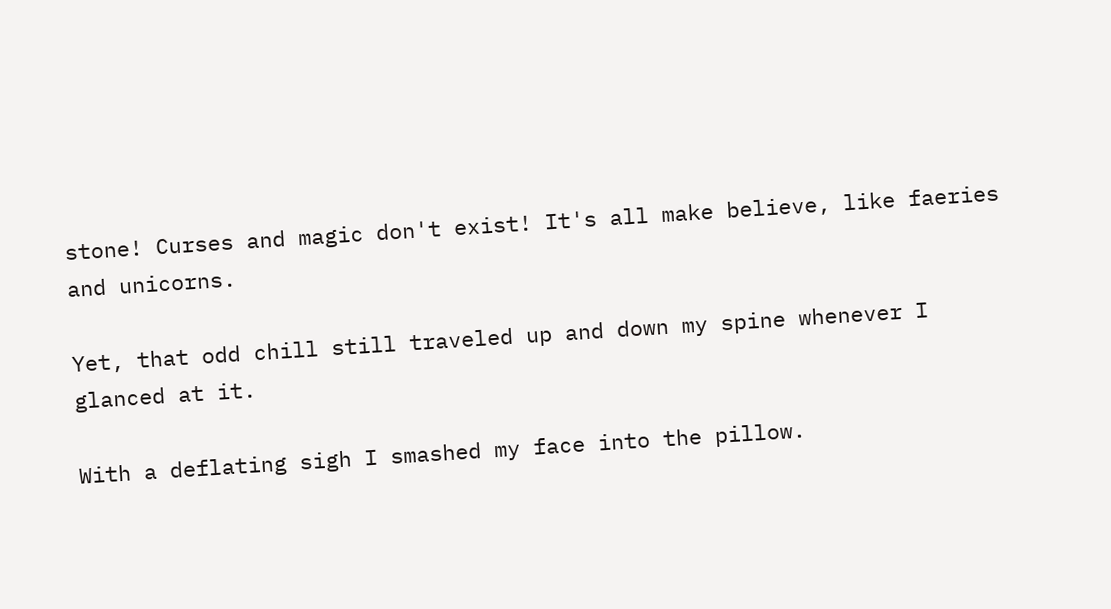stone! Curses and magic don't exist! It's all make believe, like faeries and unicorns.

Yet, that odd chill still traveled up and down my spine whenever I glanced at it.

With a deflating sigh I smashed my face into the pillow.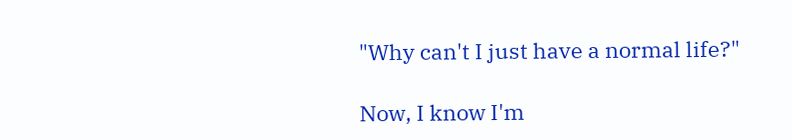"Why can't I just have a normal life?"

Now, I know I'm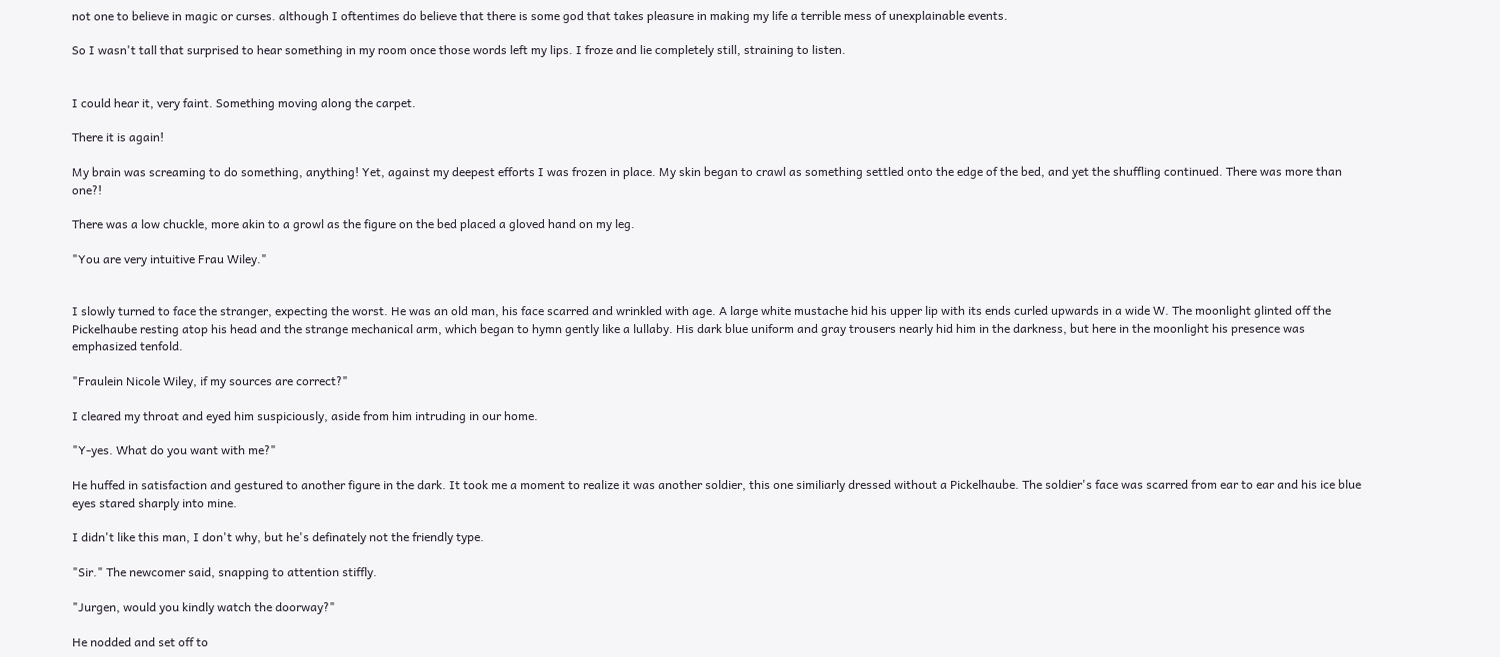not one to believe in magic or curses. although I oftentimes do believe that there is some god that takes pleasure in making my life a terrible mess of unexplainable events.

So I wasn't tall that surprised to hear something in my room once those words left my lips. I froze and lie completely still, straining to listen.


I could hear it, very faint. Something moving along the carpet.

There it is again!

My brain was screaming to do something, anything! Yet, against my deepest efforts I was frozen in place. My skin began to crawl as something settled onto the edge of the bed, and yet the shuffling continued. There was more than one?!

There was a low chuckle, more akin to a growl as the figure on the bed placed a gloved hand on my leg.

"You are very intuitive Frau Wiley."


I slowly turned to face the stranger, expecting the worst. He was an old man, his face scarred and wrinkled with age. A large white mustache hid his upper lip with its ends curled upwards in a wide W. The moonlight glinted off the Pickelhaube resting atop his head and the strange mechanical arm, which began to hymn gently like a lullaby. His dark blue uniform and gray trousers nearly hid him in the darkness, but here in the moonlight his presence was emphasized tenfold.

"Fraulein Nicole Wiley, if my sources are correct?"

I cleared my throat and eyed him suspiciously, aside from him intruding in our home.

"Y-yes. What do you want with me?"

He huffed in satisfaction and gestured to another figure in the dark. It took me a moment to realize it was another soldier, this one similiarly dressed without a Pickelhaube. The soldier's face was scarred from ear to ear and his ice blue eyes stared sharply into mine.

I didn't like this man, I don't why, but he's definately not the friendly type.

"Sir." The newcomer said, snapping to attention stiffly.

"Jurgen, would you kindly watch the doorway?"

He nodded and set off to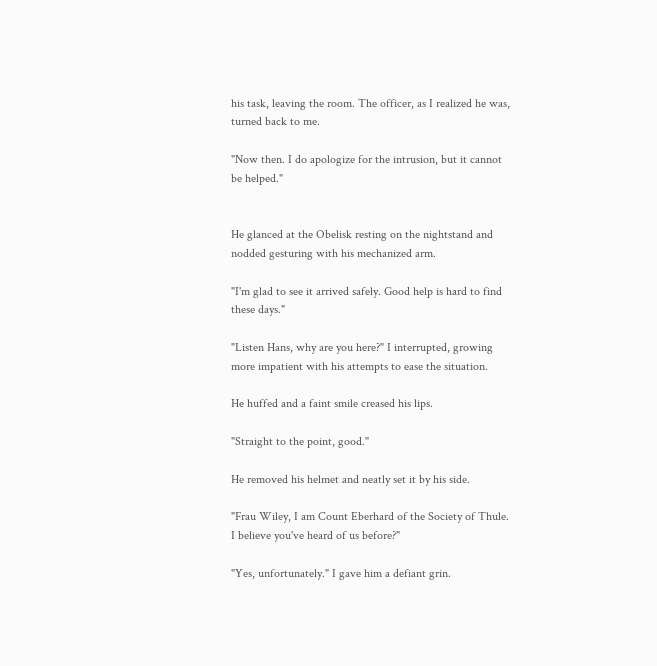his task, leaving the room. The officer, as I realized he was, turned back to me.

"Now then. I do apologize for the intrusion, but it cannot be helped."


He glanced at the Obelisk resting on the nightstand and nodded gesturing with his mechanized arm.

"I'm glad to see it arrived safely. Good help is hard to find these days."

"Listen Hans, why are you here?" I interrupted, growing more impatient with his attempts to ease the situation.

He huffed and a faint smile creased his lips.

"Straight to the point, good."

He removed his helmet and neatly set it by his side.

"Frau Wiley, I am Count Eberhard of the Society of Thule. I believe you've heard of us before?"

"Yes, unfortunately." I gave him a defiant grin.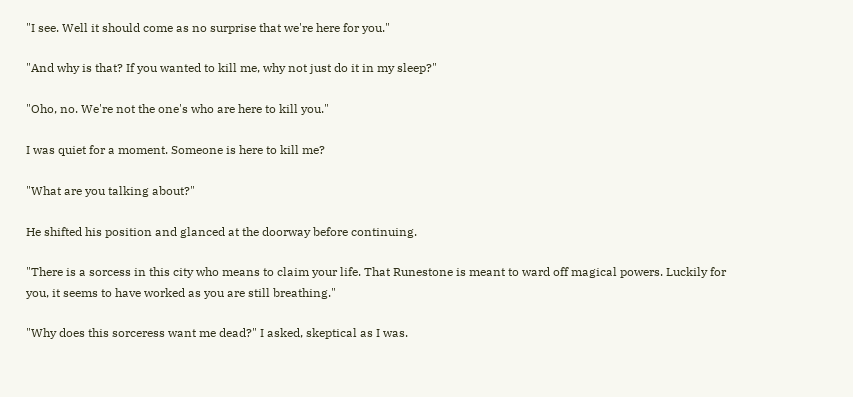"I see. Well it should come as no surprise that we're here for you."

"And why is that? If you wanted to kill me, why not just do it in my sleep?"

"Oho, no. We're not the one's who are here to kill you."

I was quiet for a moment. Someone is here to kill me?

"What are you talking about?"

He shifted his position and glanced at the doorway before continuing.

"There is a sorcess in this city who means to claim your life. That Runestone is meant to ward off magical powers. Luckily for you, it seems to have worked as you are still breathing."

"Why does this sorceress want me dead?" I asked, skeptical as I was.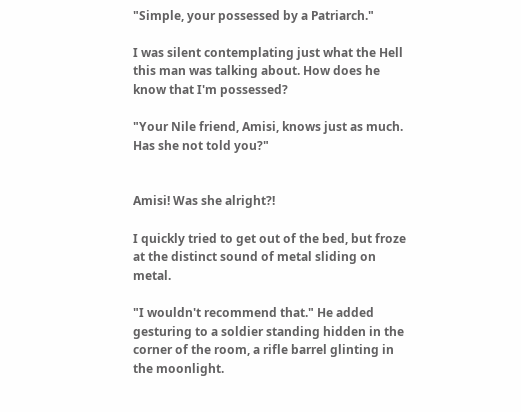"Simple, your possessed by a Patriarch."

I was silent contemplating just what the Hell this man was talking about. How does he know that I'm possessed?

"Your Nile friend, Amisi, knows just as much. Has she not told you?"


Amisi! Was she alright?!

I quickly tried to get out of the bed, but froze at the distinct sound of metal sliding on metal.

"I wouldn't recommend that." He added gesturing to a soldier standing hidden in the corner of the room, a rifle barrel glinting in the moonlight.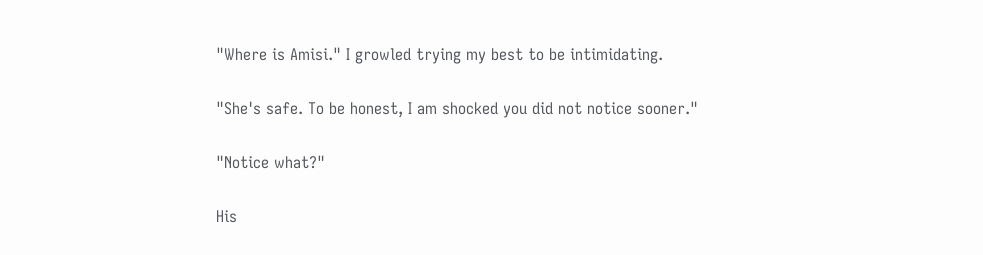"Where is Amisi." I growled trying my best to be intimidating.

"She's safe. To be honest, I am shocked you did not notice sooner."

"Notice what?"

His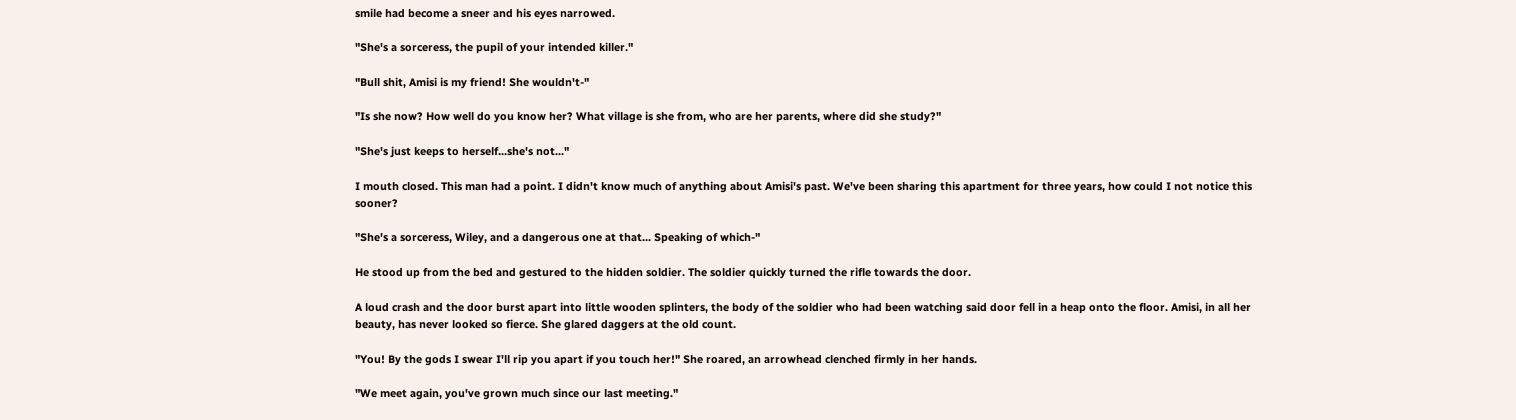smile had become a sneer and his eyes narrowed.

"She's a sorceress, the pupil of your intended killer."

"Bull shit, Amisi is my friend! She wouldn't-"

"Is she now? How well do you know her? What village is she from, who are her parents, where did she study?"

"She's just keeps to herself...she's not..."

I mouth closed. This man had a point. I didn't know much of anything about Amisi's past. We've been sharing this apartment for three years, how could I not notice this sooner?

"She's a sorceress, Wiley, and a dangerous one at that... Speaking of which-"

He stood up from the bed and gestured to the hidden soldier. The soldier quickly turned the rifle towards the door.

A loud crash and the door burst apart into little wooden splinters, the body of the soldier who had been watching said door fell in a heap onto the floor. Amisi, in all her beauty, has never looked so fierce. She glared daggers at the old count.

"You! By the gods I swear I'll rip you apart if you touch her!" She roared, an arrowhead clenched firmly in her hands.

"We meet again, you've grown much since our last meeting."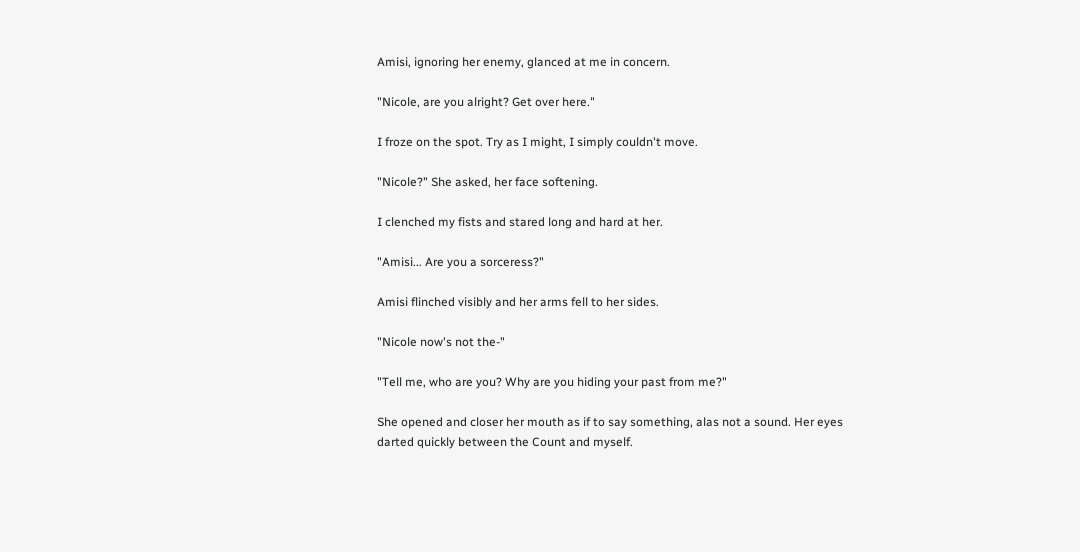Amisi, ignoring her enemy, glanced at me in concern.

"Nicole, are you alright? Get over here."

I froze on the spot. Try as I might, I simply couldn't move.

"Nicole?" She asked, her face softening.

I clenched my fists and stared long and hard at her.

"Amisi... Are you a sorceress?"

Amisi flinched visibly and her arms fell to her sides.

"Nicole now's not the-"

"Tell me, who are you? Why are you hiding your past from me?"

She opened and closer her mouth as if to say something, alas not a sound. Her eyes darted quickly between the Count and myself.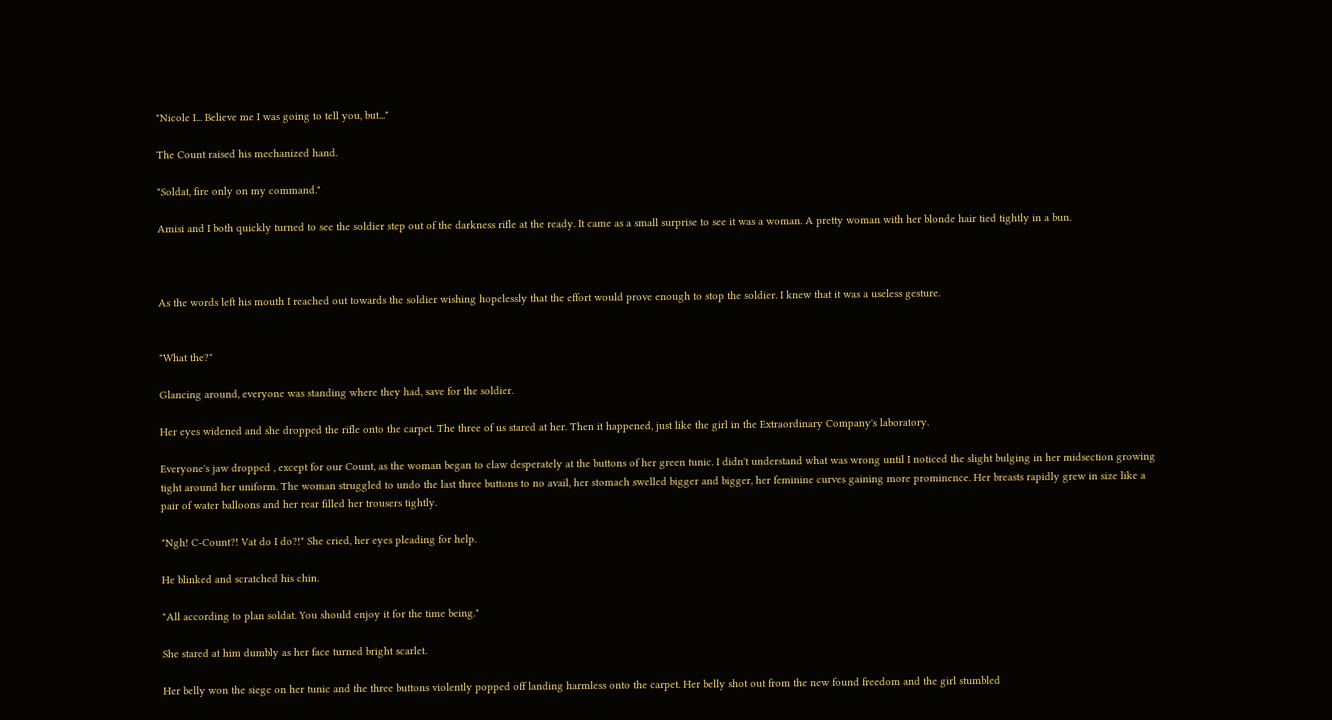"Nicole I... Believe me I was going to tell you, but..."

The Count raised his mechanized hand.

"Soldat, fire only on my command."

Amisi and I both quickly turned to see the soldier step out of the darkness rifle at the ready. It came as a small surprise to see it was a woman. A pretty woman with her blonde hair tied tightly in a bun.



As the words left his mouth I reached out towards the soldier wishing hopelessly that the effort would prove enough to stop the soldier. I knew that it was a useless gesture.


"What the?"

Glancing around, everyone was standing where they had, save for the soldier.

Her eyes widened and she dropped the rifle onto the carpet. The three of us stared at her. Then it happened, just like the girl in the Extraordinary Company's laboratory.

Everyone's jaw dropped , except for our Count, as the woman began to claw desperately at the buttons of her green tunic. I didn't understand what was wrong until I noticed the slight bulging in her midsection growing tight around her uniform. The woman struggled to undo the last three buttons to no avail, her stomach swelled bigger and bigger, her feminine curves gaining more prominence. Her breasts rapidly grew in size like a pair of water balloons and her rear filled her trousers tightly.

"Ngh! C-Count?! Vat do I do?!" She cried, her eyes pleading for help.

He blinked and scratched his chin.

"All according to plan soldat. You should enjoy it for the time being."

She stared at him dumbly as her face turned bright scarlet.

Her belly won the siege on her tunic and the three buttons violently popped off landing harmless onto the carpet. Her belly shot out from the new found freedom and the girl stumbled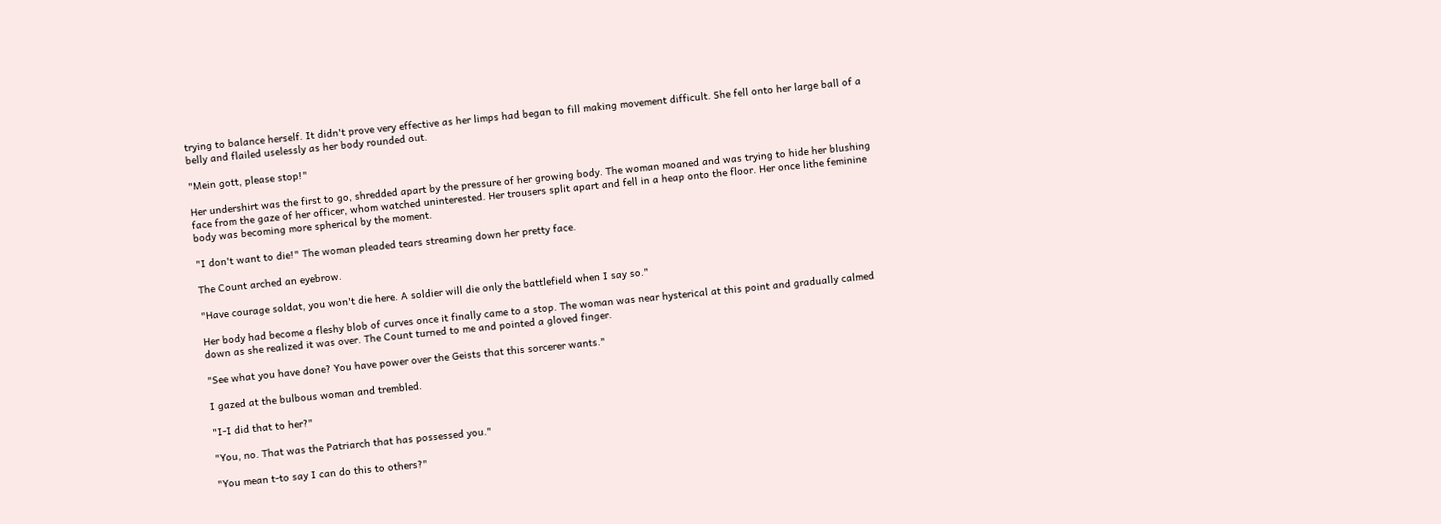trying to balance herself. It didn't prove very effective as her limps had began to fill making movement difficult. She fell onto her large ball of a belly and flailed uselessly as her body rounded out.

"Mein gott, please stop!"

Her undershirt was the first to go, shredded apart by the pressure of her growing body. The woman moaned and was trying to hide her blushing face from the gaze of her officer, whom watched uninterested. Her trousers split apart and fell in a heap onto the floor. Her once lithe feminine body was becoming more spherical by the moment.

"I don't want to die!" The woman pleaded tears streaming down her pretty face.

The Count arched an eyebrow.

"Have courage soldat, you won't die here. A soldier will die only the battlefield when I say so."

Her body had become a fleshy blob of curves once it finally came to a stop. The woman was near hysterical at this point and gradually calmed down as she realized it was over. The Count turned to me and pointed a gloved finger.

"See what you have done? You have power over the Geists that this sorcerer wants."

I gazed at the bulbous woman and trembled.

"I-I did that to her?"

"You, no. That was the Patriarch that has possessed you."

"You mean t-to say I can do this to others?"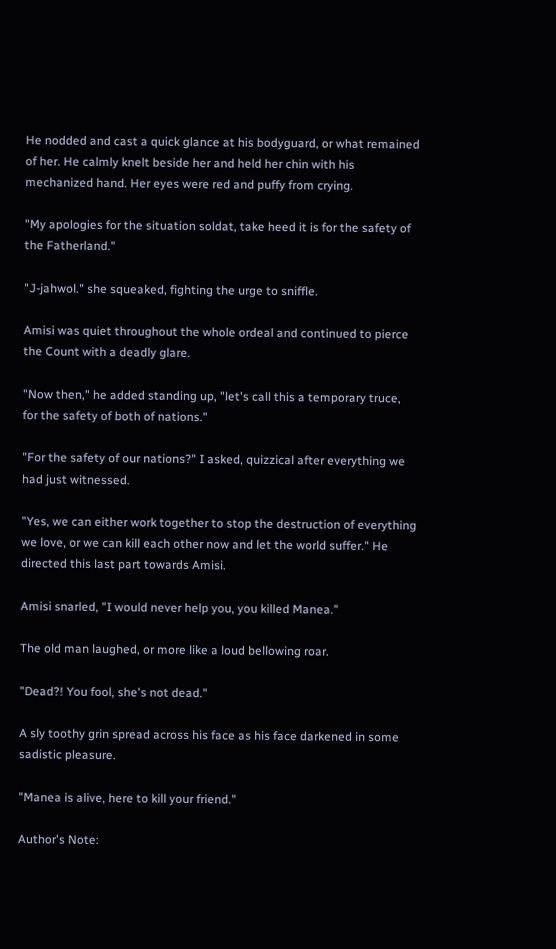He nodded and cast a quick glance at his bodyguard, or what remained of her. He calmly knelt beside her and held her chin with his mechanized hand. Her eyes were red and puffy from crying.

"My apologies for the situation soldat, take heed it is for the safety of the Fatherland."

"J-jahwol." she squeaked, fighting the urge to sniffle.

Amisi was quiet throughout the whole ordeal and continued to pierce the Count with a deadly glare.

"Now then," he added standing up, "let's call this a temporary truce, for the safety of both of nations."

"For the safety of our nations?" I asked, quizzical after everything we had just witnessed.

"Yes, we can either work together to stop the destruction of everything we love, or we can kill each other now and let the world suffer." He directed this last part towards Amisi.

Amisi snarled, "I would never help you, you killed Manea."

The old man laughed, or more like a loud bellowing roar.

"Dead?! You fool, she's not dead."

A sly toothy grin spread across his face as his face darkened in some sadistic pleasure.

"Manea is alive, here to kill your friend."

Author's Note: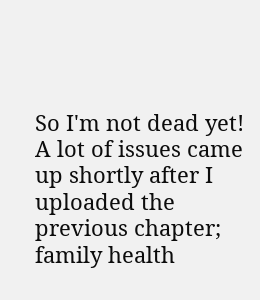So I'm not dead yet! A lot of issues came up shortly after I uploaded the previous chapter; family health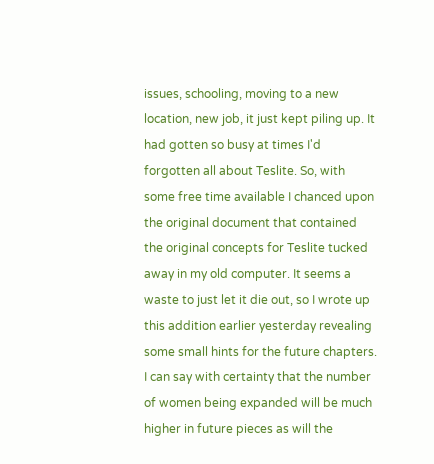issues, schooling, moving to a new location, new job, it just kept piling up. It had gotten so busy at times I'd forgotten all about Teslite. So, with some free time available I chanced upon the original document that contained the original concepts for Teslite tucked away in my old computer. It seems a waste to just let it die out, so I wrote up this addition earlier yesterday revealing some small hints for the future chapters. I can say with certainty that the number of women being expanded will be much higher in future pieces as will the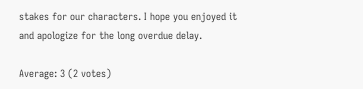stakes for our characters. I hope you enjoyed it and apologize for the long overdue delay.

Average: 3 (2 votes)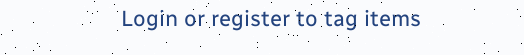Login or register to tag items